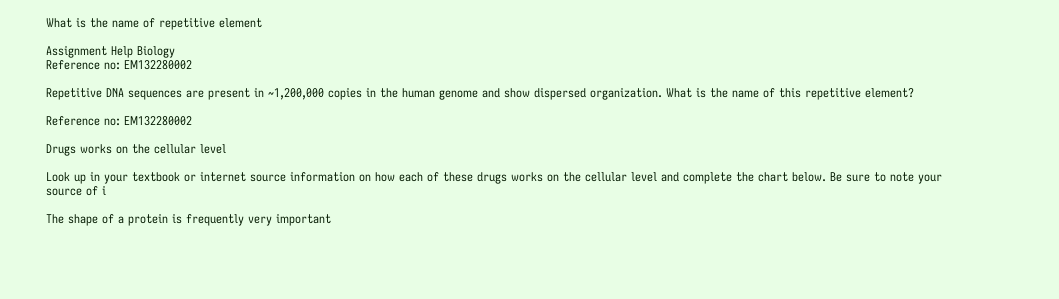What is the name of repetitive element

Assignment Help Biology
Reference no: EM132280002

Repetitive DNA sequences are present in ~1,200,000 copies in the human genome and show dispersed organization. What is the name of this repetitive element?

Reference no: EM132280002

Drugs works on the cellular level

Look up in your textbook or internet source information on how each of these drugs works on the cellular level and complete the chart below. Be sure to note your source of i

The shape of a protein is frequently very important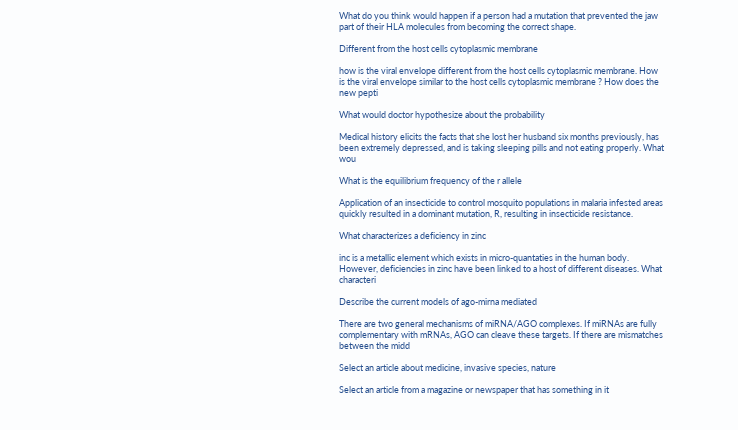What do you think would happen if a person had a mutation that prevented the jaw part of their HLA molecules from becoming the correct shape.

Different from the host cells cytoplasmic membrane

how is the viral envelope different from the host cells cytoplasmic membrane. How is the viral envelope similar to the host cells cytoplasmic membrane ? How does the new pepti

What would doctor hypothesize about the probability

Medical history elicits the facts that she lost her husband six months previously, has been extremely depressed, and is taking sleeping pills and not eating properly. What wou

What is the equilibrium frequency of the r allele

Application of an insecticide to control mosquito populations in malaria infested areas quickly resulted in a dominant mutation, R, resulting in insecticide resistance.

What characterizes a deficiency in zinc

inc is a metallic element which exists in micro-quantaties in the human body. However, deficiencies in zinc have been linked to a host of different diseases. What characteri

Describe the current models of ago-mirna mediated

There are two general mechanisms of miRNA/AGO complexes. If miRNAs are fully complementary with mRNAs, AGO can cleave these targets. If there are mismatches between the midd

Select an article about medicine, invasive species, nature

Select an article from a magazine or newspaper that has something in it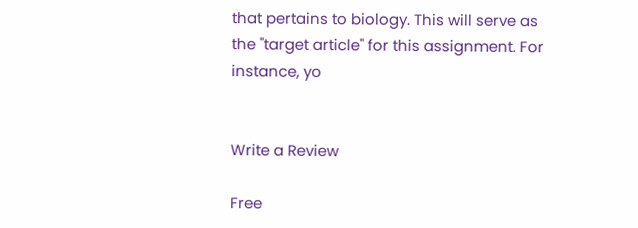that pertains to biology. This will serve as the "target article" for this assignment. For instance, yo


Write a Review

Free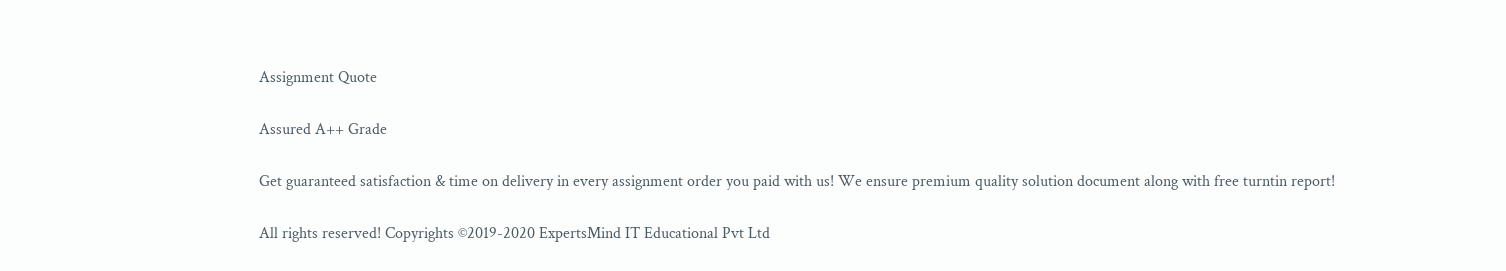Assignment Quote

Assured A++ Grade

Get guaranteed satisfaction & time on delivery in every assignment order you paid with us! We ensure premium quality solution document along with free turntin report!

All rights reserved! Copyrights ©2019-2020 ExpertsMind IT Educational Pvt Ltd